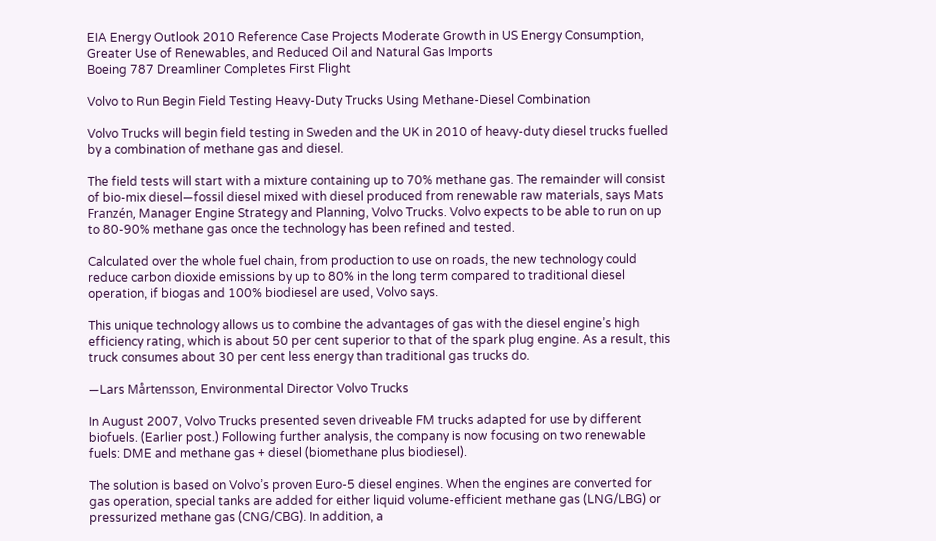EIA Energy Outlook 2010 Reference Case Projects Moderate Growth in US Energy Consumption, Greater Use of Renewables, and Reduced Oil and Natural Gas Imports
Boeing 787 Dreamliner Completes First Flight

Volvo to Run Begin Field Testing Heavy-Duty Trucks Using Methane-Diesel Combination

Volvo Trucks will begin field testing in Sweden and the UK in 2010 of heavy-duty diesel trucks fuelled by a combination of methane gas and diesel.

The field tests will start with a mixture containing up to 70% methane gas. The remainder will consist of bio-mix diesel—fossil diesel mixed with diesel produced from renewable raw materials, says Mats Franzén, Manager Engine Strategy and Planning, Volvo Trucks. Volvo expects to be able to run on up to 80-90% methane gas once the technology has been refined and tested.

Calculated over the whole fuel chain, from production to use on roads, the new technology could reduce carbon dioxide emissions by up to 80% in the long term compared to traditional diesel operation, if biogas and 100% biodiesel are used, Volvo says.

This unique technology allows us to combine the advantages of gas with the diesel engine’s high efficiency rating, which is about 50 per cent superior to that of the spark plug engine. As a result, this truck consumes about 30 per cent less energy than traditional gas trucks do.

—Lars Mårtensson, Environmental Director Volvo Trucks

In August 2007, Volvo Trucks presented seven driveable FM trucks adapted for use by different biofuels. (Earlier post.) Following further analysis, the company is now focusing on two renewable fuels: DME and methane gas + diesel (biomethane plus biodiesel).

The solution is based on Volvo’s proven Euro-5 diesel engines. When the engines are converted for gas operation, special tanks are added for either liquid volume-efficient methane gas (LNG/LBG) or pressurized methane gas (CNG/CBG). In addition, a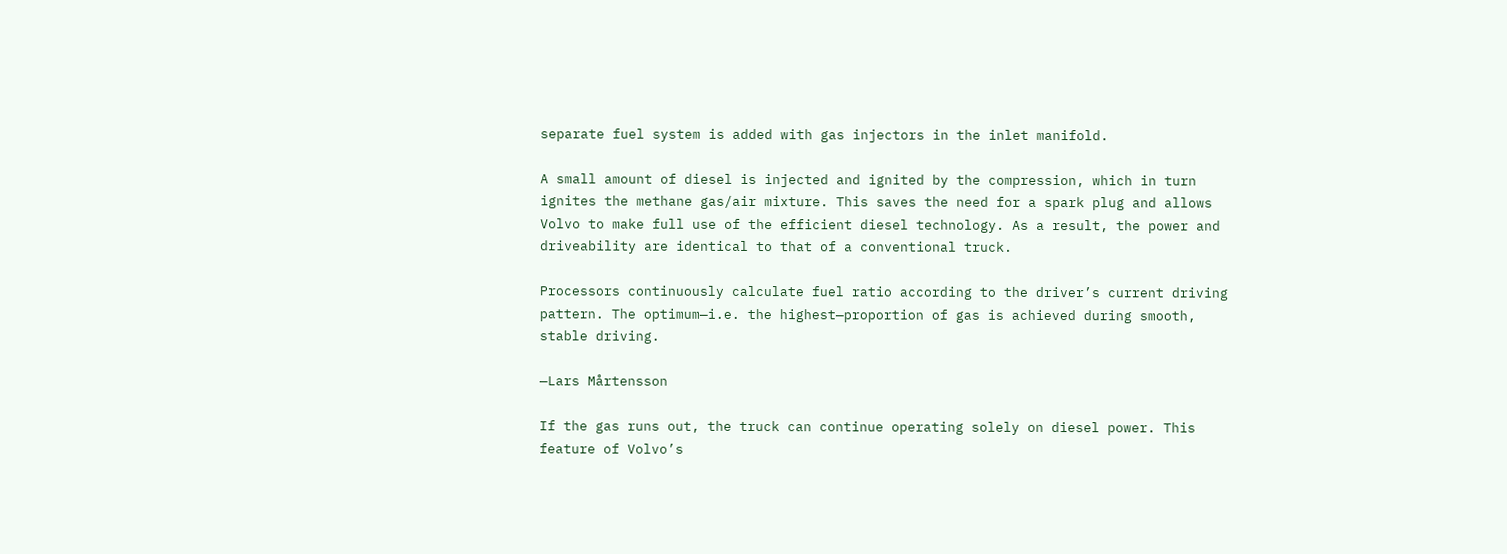separate fuel system is added with gas injectors in the inlet manifold.

A small amount of diesel is injected and ignited by the compression, which in turn ignites the methane gas/air mixture. This saves the need for a spark plug and allows Volvo to make full use of the efficient diesel technology. As a result, the power and driveability are identical to that of a conventional truck.

Processors continuously calculate fuel ratio according to the driver’s current driving pattern. The optimum—i.e. the highest—proportion of gas is achieved during smooth, stable driving.

—Lars Mårtensson

If the gas runs out, the truck can continue operating solely on diesel power. This feature of Volvo’s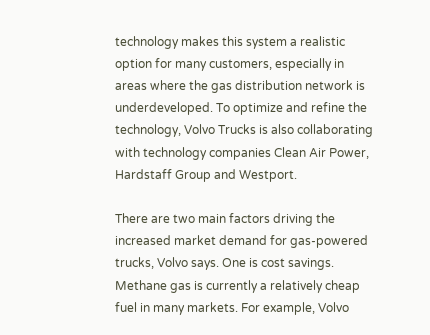technology makes this system a realistic option for many customers, especially in areas where the gas distribution network is underdeveloped. To optimize and refine the technology, Volvo Trucks is also collaborating with technology companies Clean Air Power, Hardstaff Group and Westport.

There are two main factors driving the increased market demand for gas-powered trucks, Volvo says. One is cost savings. Methane gas is currently a relatively cheap fuel in many markets. For example, Volvo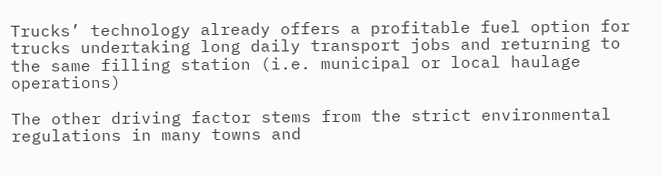Trucks’ technology already offers a profitable fuel option for trucks undertaking long daily transport jobs and returning to the same filling station (i.e. municipal or local haulage operations)

The other driving factor stems from the strict environmental regulations in many towns and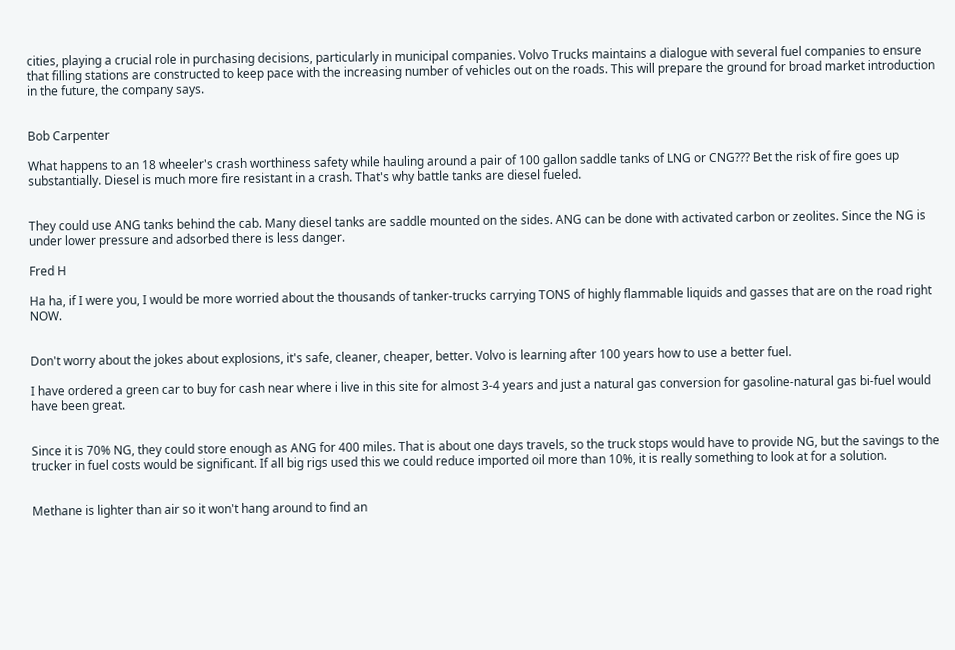cities, playing a crucial role in purchasing decisions, particularly in municipal companies. Volvo Trucks maintains a dialogue with several fuel companies to ensure that filling stations are constructed to keep pace with the increasing number of vehicles out on the roads. This will prepare the ground for broad market introduction in the future, the company says.


Bob Carpenter

What happens to an 18 wheeler's crash worthiness safety while hauling around a pair of 100 gallon saddle tanks of LNG or CNG??? Bet the risk of fire goes up substantially. Diesel is much more fire resistant in a crash. That's why battle tanks are diesel fueled.


They could use ANG tanks behind the cab. Many diesel tanks are saddle mounted on the sides. ANG can be done with activated carbon or zeolites. Since the NG is under lower pressure and adsorbed there is less danger.

Fred H

Ha ha, if I were you, I would be more worried about the thousands of tanker-trucks carrying TONS of highly flammable liquids and gasses that are on the road right NOW.


Don't worry about the jokes about explosions, it's safe, cleaner, cheaper, better. Volvo is learning after 100 years how to use a better fuel.

I have ordered a green car to buy for cash near where i live in this site for almost 3-4 years and just a natural gas conversion for gasoline-natural gas bi-fuel would have been great.


Since it is 70% NG, they could store enough as ANG for 400 miles. That is about one days travels, so the truck stops would have to provide NG, but the savings to the trucker in fuel costs would be significant. If all big rigs used this we could reduce imported oil more than 10%, it is really something to look at for a solution.


Methane is lighter than air so it won't hang around to find an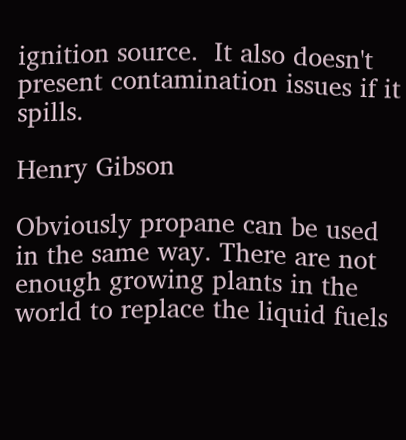ignition source.  It also doesn't present contamination issues if it spills.

Henry Gibson

Obviously propane can be used in the same way. There are not enough growing plants in the world to replace the liquid fuels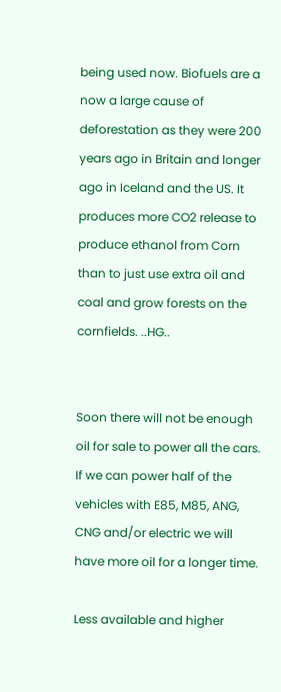being used now. Biofuels are a now a large cause of deforestation as they were 200 years ago in Britain and longer ago in Iceland and the US. It produces more CO2 release to produce ethanol from Corn than to just use extra oil and coal and grow forests on the cornfields. ..HG..


Soon there will not be enough oil for sale to power all the cars. If we can power half of the vehicles with E85, M85, ANG, CNG and/or electric we will have more oil for a longer time.

Less available and higher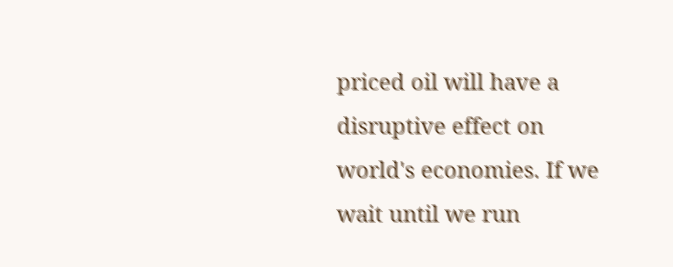priced oil will have a disruptive effect on world's economies. If we wait until we run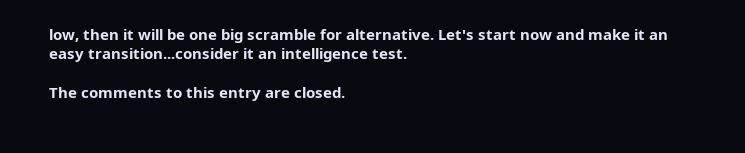low, then it will be one big scramble for alternative. Let's start now and make it an easy transition...consider it an intelligence test.

The comments to this entry are closed.